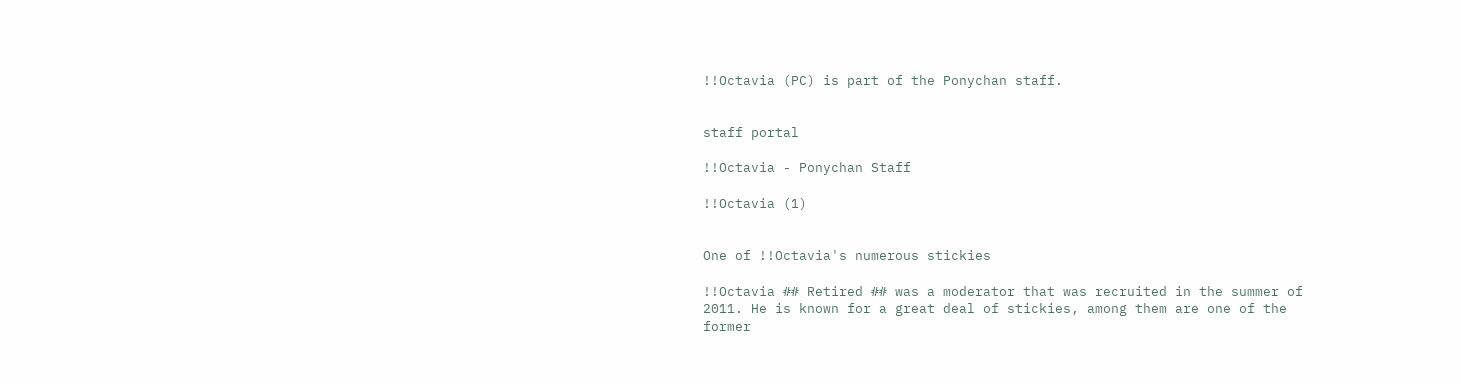!!Octavia (PC) is part of the Ponychan staff.


staff portal

!!Octavia - Ponychan Staff

!!Octavia (1)


One of !!Octavia's numerous stickies

!!Octavia ## Retired ## was a moderator that was recruited in the summer of 2011. He is known for a great deal of stickies, among them are one of the former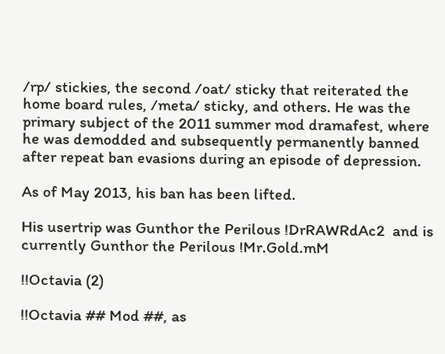/rp/ stickies, the second /oat/ sticky that reiterated the home board rules, /meta/ sticky, and others. He was the primary subject of the 2011 summer mod dramafest, where he was demodded and subsequently permanently banned after repeat ban evasions during an episode of depression.

As of May 2013, his ban has been lifted.

His usertrip was Gunthor the Perilous !DrRAWRdAc2  and is currently Gunthor the Perilous !Mr.Gold.mM

!!Octavia (2)

!!Octavia ## Mod ##, as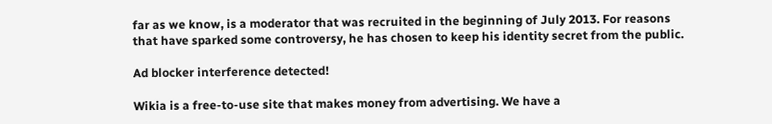far as we know, is a moderator that was recruited in the beginning of July 2013. For reasons that have sparked some controversy, he has chosen to keep his identity secret from the public.

Ad blocker interference detected!

Wikia is a free-to-use site that makes money from advertising. We have a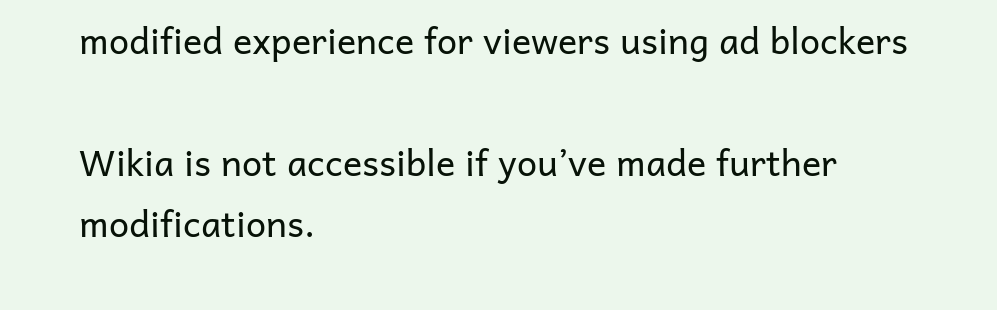modified experience for viewers using ad blockers

Wikia is not accessible if you’ve made further modifications.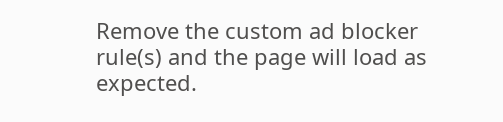Remove the custom ad blocker rule(s) and the page will load as expected.